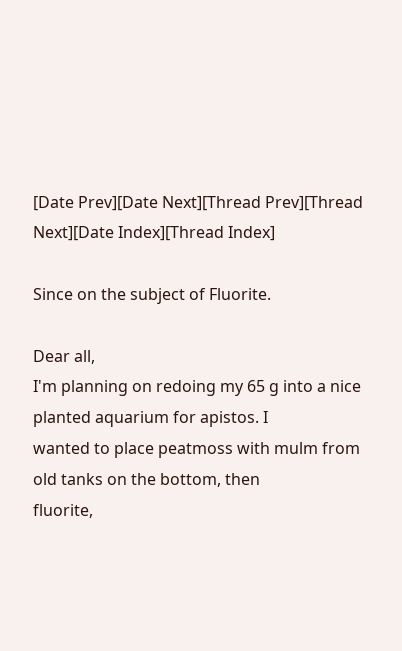[Date Prev][Date Next][Thread Prev][Thread Next][Date Index][Thread Index]

Since on the subject of Fluorite.

Dear all,
I'm planning on redoing my 65 g into a nice planted aquarium for apistos. I
wanted to place peatmoss with mulm from old tanks on the bottom, then
fluorite,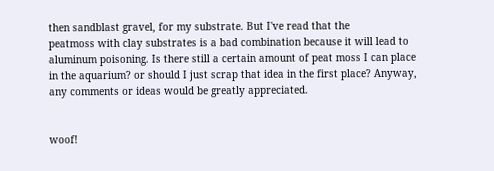then sandblast gravel, for my substrate. But I've read that the
peatmoss with clay substrates is a bad combination because it will lead to
aluminum poisoning. Is there still a certain amount of peat moss I can place
in the aquarium? or should I just scrap that idea in the first place? Anyway,
any comments or ideas would be greatly appreciated.


woof!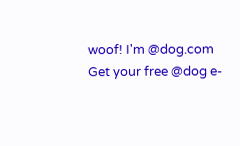woof! I'm @dog.com
Get your free @dog e-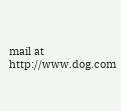mail at http://www.dog.com